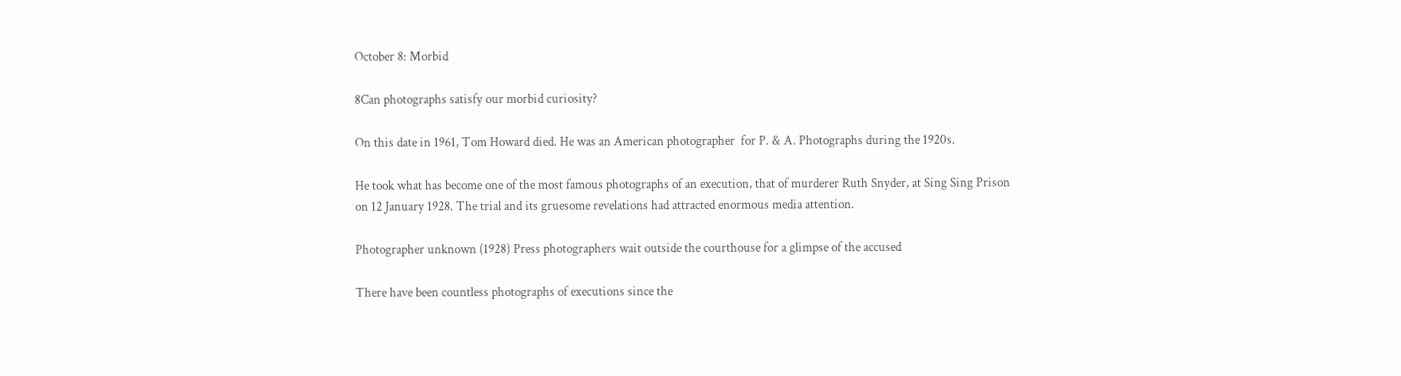October 8: Morbid

8Can photographs satisfy our morbid curiosity?

On this date in 1961, Tom Howard died. He was an American photographer  for P. & A. Photographs during the 1920s.

He took what has become one of the most famous photographs of an execution, that of murderer Ruth Snyder, at Sing Sing Prison on 12 January 1928. The trial and its gruesome revelations had attracted enormous media attention.

Photographer unknown (1928) Press photographers wait outside the courthouse for a glimpse of the accused

There have been countless photographs of executions since the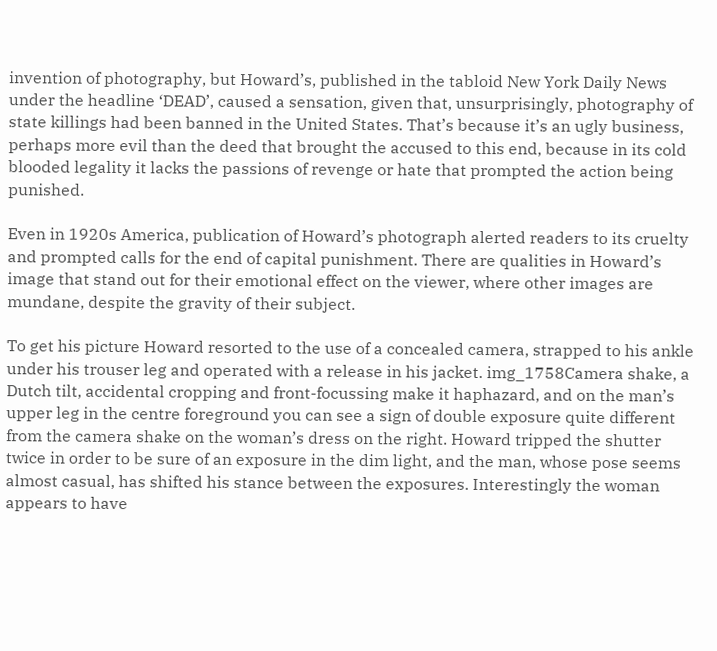invention of photography, but Howard’s, published in the tabloid New York Daily News under the headline ‘DEAD’, caused a sensation, given that, unsurprisingly, photography of state killings had been banned in the United States. That’s because it’s an ugly business, perhaps more evil than the deed that brought the accused to this end, because in its cold blooded legality it lacks the passions of revenge or hate that prompted the action being punished.

Even in 1920s America, publication of Howard’s photograph alerted readers to its cruelty and prompted calls for the end of capital punishment. There are qualities in Howard’s image that stand out for their emotional effect on the viewer, where other images are mundane, despite the gravity of their subject.

To get his picture Howard resorted to the use of a concealed camera, strapped to his ankle under his trouser leg and operated with a release in his jacket. img_1758Camera shake, a Dutch tilt, accidental cropping and front-focussing make it haphazard, and on the man’s upper leg in the centre foreground you can see a sign of double exposure quite different from the camera shake on the woman’s dress on the right. Howard tripped the shutter twice in order to be sure of an exposure in the dim light, and the man, whose pose seems almost casual, has shifted his stance between the exposures. Interestingly the woman appears to have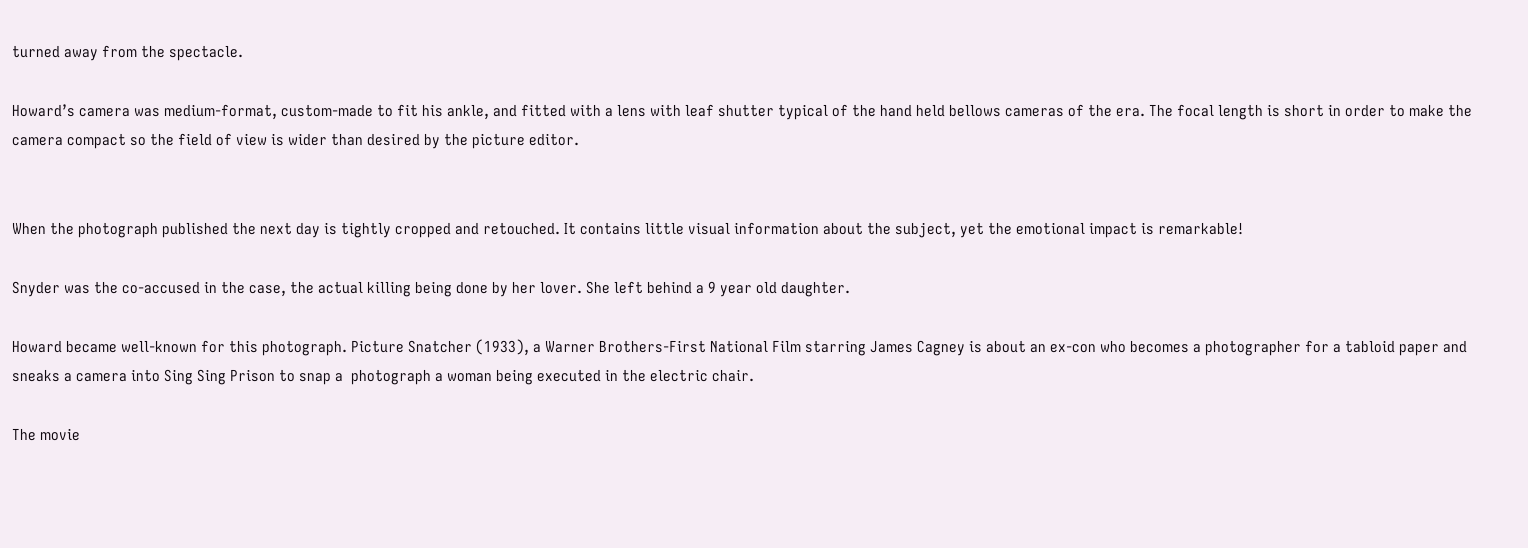turned away from the spectacle.

Howard’s camera was medium-format, custom-made to fit his ankle, and fitted with a lens with leaf shutter typical of the hand held bellows cameras of the era. The focal length is short in order to make the camera compact so the field of view is wider than desired by the picture editor.


When the photograph published the next day is tightly cropped and retouched. It contains little visual information about the subject, yet the emotional impact is remarkable!

Snyder was the co-accused in the case, the actual killing being done by her lover. She left behind a 9 year old daughter.

Howard became well-known for this photograph. Picture Snatcher (1933), a Warner Brothers-First National Film starring James Cagney is about an ex-con who becomes a photographer for a tabloid paper and sneaks a camera into Sing Sing Prison to snap a  photograph a woman being executed in the electric chair.

The movie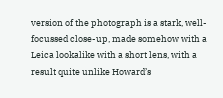version of the photograph is a stark, well-focussed close-up, made somehow with a Leica lookalike with a short lens, with a result quite unlike Howard’s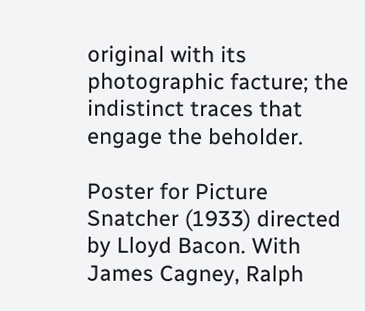original with its photographic facture; the indistinct traces that engage the beholder.

Poster for Picture Snatcher (1933) directed by Lloyd Bacon. With James Cagney, Ralph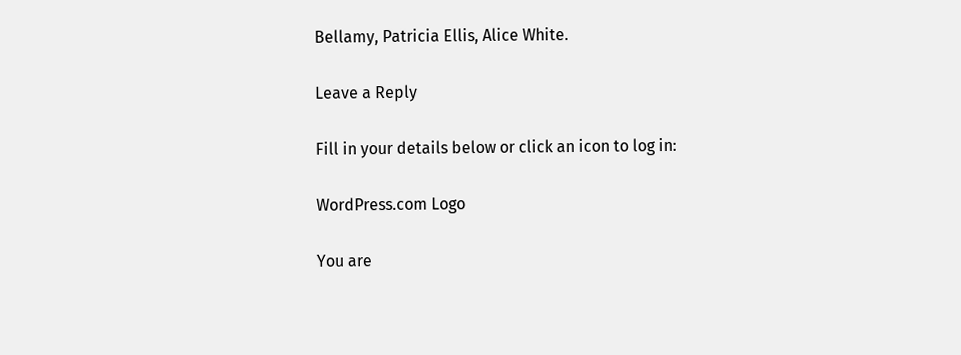Bellamy, Patricia Ellis, Alice White.

Leave a Reply

Fill in your details below or click an icon to log in:

WordPress.com Logo

You are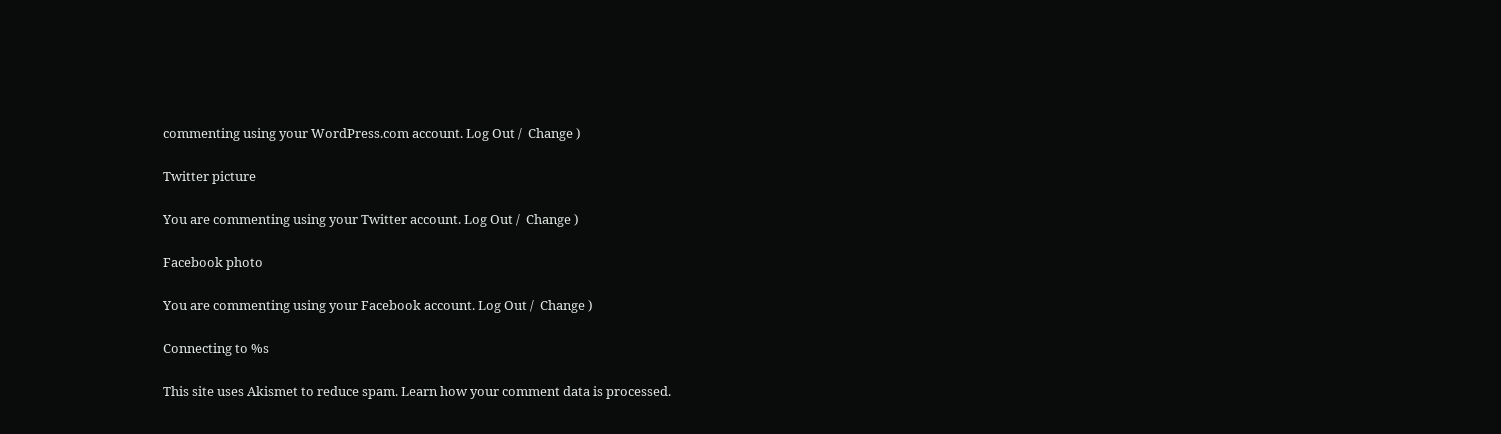commenting using your WordPress.com account. Log Out /  Change )

Twitter picture

You are commenting using your Twitter account. Log Out /  Change )

Facebook photo

You are commenting using your Facebook account. Log Out /  Change )

Connecting to %s

This site uses Akismet to reduce spam. Learn how your comment data is processed.